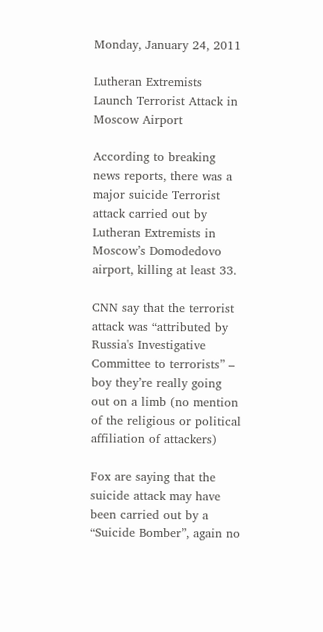Monday, January 24, 2011

Lutheran Extremists Launch Terrorist Attack in Moscow Airport

According to breaking news reports, there was a major suicide Terrorist attack carried out by Lutheran Extremists in Moscow’s Domodedovo airport, killing at least 33.

CNN say that the terrorist attack was “attributed by Russia's Investigative Committee to terrorists” – boy they’re really going out on a limb (no mention of the religious or political affiliation of attackers)

Fox are saying that the suicide attack may have been carried out by a “Suicide Bomber”, again no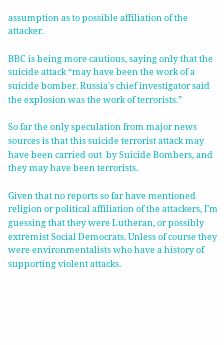assumption as to possible affiliation of the attacker.

BBC is being more cautious, saying only that the suicide attack “may have been the work of a suicide bomber. Russia's chief investigator said the explosion was the work of terrorists.”

So far the only speculation from major news sources is that this suicide terrorist attack may have been carried out  by Suicide Bombers, and they may have been terrorists.

Given that no reports so far have mentioned religion or political affiliation of the attackers, I’m guessing that they were Lutheran, or possibly extremist Social Democrats. Unless of course they were environmentalists who have a history of supporting violent attacks.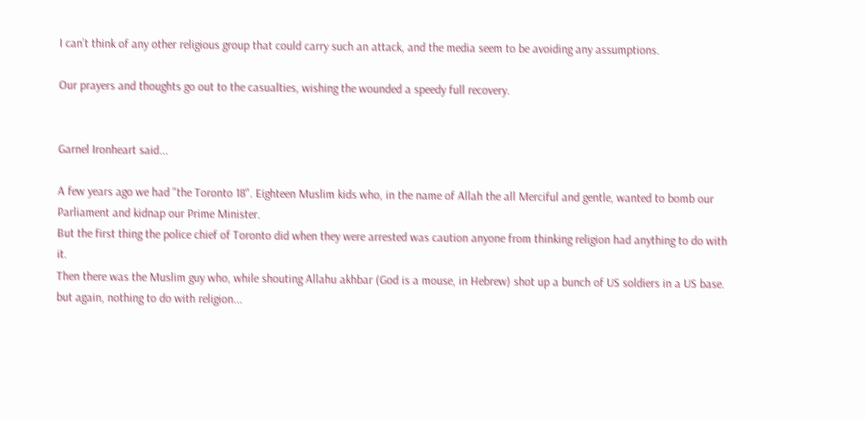I can’t think of any other religious group that could carry such an attack, and the media seem to be avoiding any assumptions.

Our prayers and thoughts go out to the casualties, wishing the wounded a speedy full recovery.


Garnel Ironheart said...

A few years ago we had "the Toronto 18". Eighteen Muslim kids who, in the name of Allah the all Merciful and gentle, wanted to bomb our Parliament and kidnap our Prime Minister.
But the first thing the police chief of Toronto did when they were arrested was caution anyone from thinking religion had anything to do with it.
Then there was the Muslim guy who, while shouting Allahu akhbar (God is a mouse, in Hebrew) shot up a bunch of US soldiers in a US base. but again, nothing to do with religion...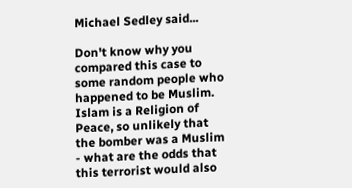Michael Sedley said...

Don't know why you compared this case to some random people who happened to be Muslim.
Islam is a Religion of Peace, so unlikely that the bomber was a Muslim - what are the odds that this terrorist would also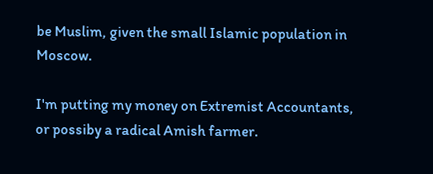be Muslim, given the small Islamic population in Moscow.

I'm putting my money on Extremist Accountants, or possiby a radical Amish farmer.